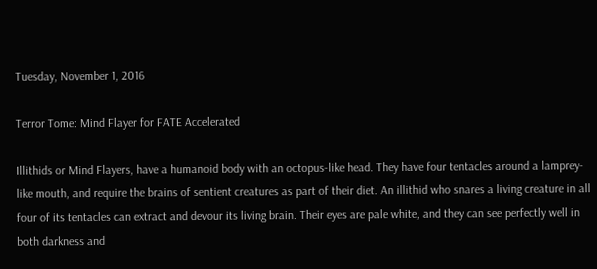Tuesday, November 1, 2016

Terror Tome: Mind Flayer for FATE Accelerated

Illithids or Mind Flayers, have a humanoid body with an octopus-like head. They have four tentacles around a lamprey-like mouth, and require the brains of sentient creatures as part of their diet. An illithid who snares a living creature in all four of its tentacles can extract and devour its living brain. Their eyes are pale white, and they can see perfectly well in both darkness and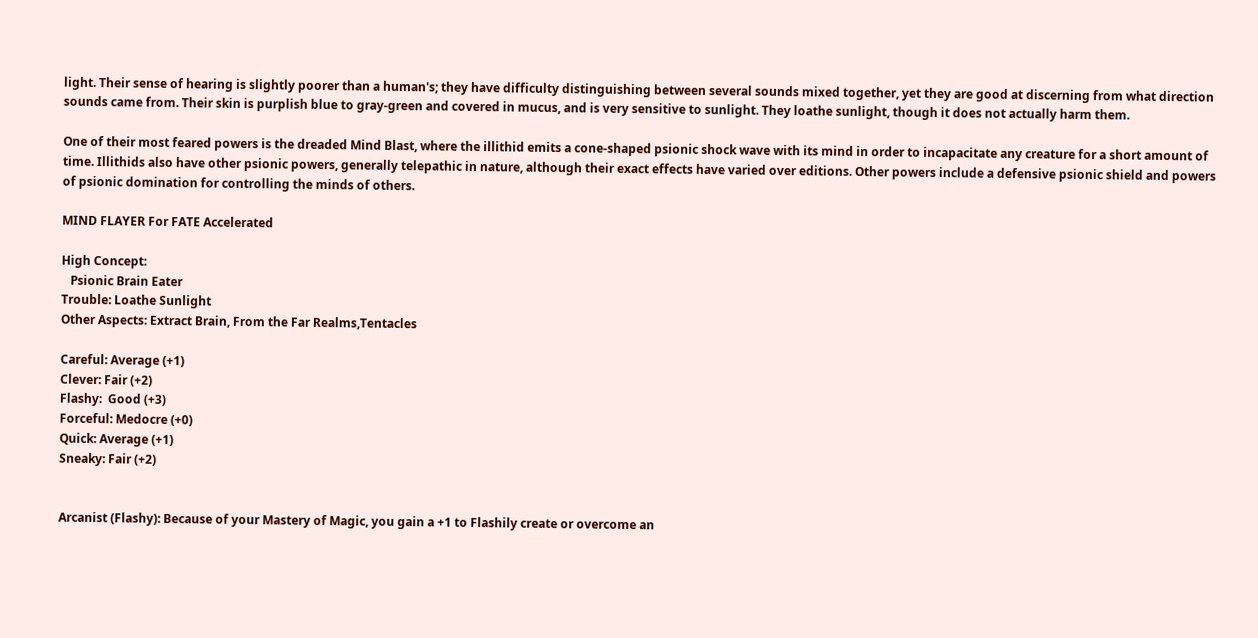light. Their sense of hearing is slightly poorer than a human's; they have difficulty distinguishing between several sounds mixed together, yet they are good at discerning from what direction sounds came from. Their skin is purplish blue to gray-green and covered in mucus, and is very sensitive to sunlight. They loathe sunlight, though it does not actually harm them.

One of their most feared powers is the dreaded Mind Blast, where the illithid emits a cone-shaped psionic shock wave with its mind in order to incapacitate any creature for a short amount of time. Illithids also have other psionic powers, generally telepathic in nature, although their exact effects have varied over editions. Other powers include a defensive psionic shield and powers of psionic domination for controlling the minds of others.

MIND FLAYER For FATE Accelerated

High Concept:
   Psionic Brain Eater
Trouble: Loathe Sunlight
Other Aspects: Extract Brain, From the Far Realms,Tentacles

Careful: Average (+1)
Clever: Fair (+2)
Flashy:  Good (+3)
Forceful: Medocre (+0)
Quick: Average (+1)
Sneaky: Fair (+2)


Arcanist (Flashy): Because of your Mastery of Magic, you gain a +1 to Flashily create or overcome an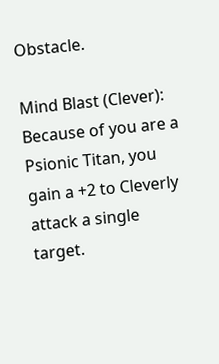Obstacle.

Mind Blast (Clever): Because of you are a Psionic Titan, you gain a +2 to Cleverly attack a single target.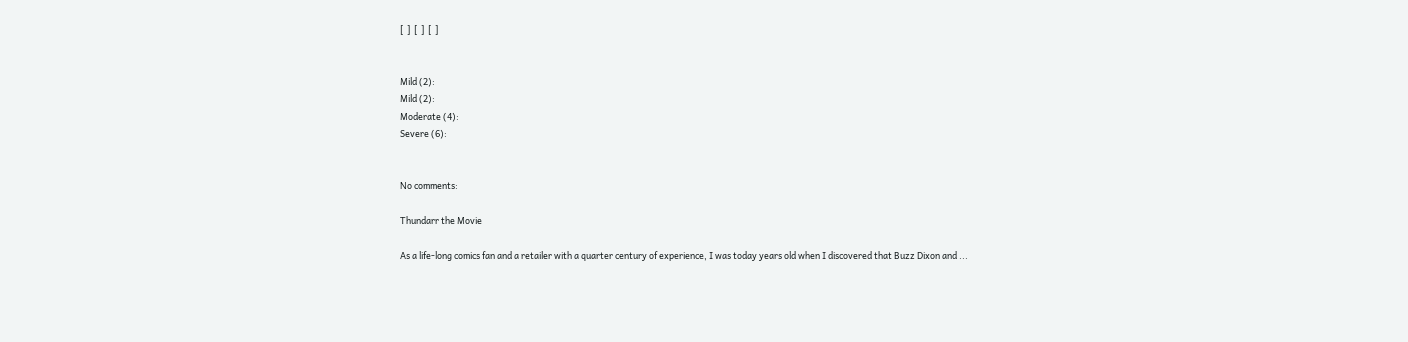[  ]  [  ]  [  ]


Mild (2):
Mild (2):
Moderate (4):
Severe (6):


No comments:

Thundarr the Movie

As a life-long comics fan and a retailer with a quarter century of experience, I was today years old when I discovered that Buzz Dixon and ...